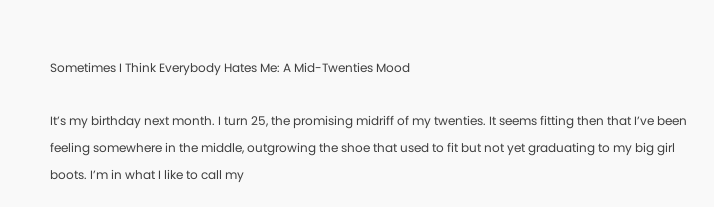Sometimes I Think Everybody Hates Me: A Mid-Twenties Mood

It’s my birthday next month. I turn 25, the promising midriff of my twenties. It seems fitting then that I’ve been feeling somewhere in the middle, outgrowing the shoe that used to fit but not yet graduating to my big girl boots. I’m in what I like to call my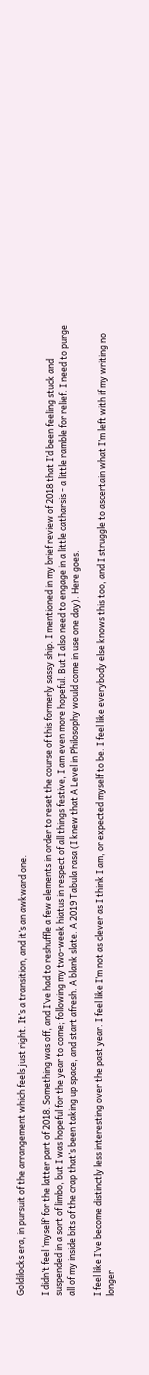Goldilocks era, in pursuit of the arrangement which feels just right. It’s a transition, and it’s an awkward one.

I didn’t feel ‘myself’ for the latter part of 2018. Something was off, and I’ve had to reshuffle a few elements in order to reset the course of this formerly sassy ship. I mentioned in my brief review of 2018 that I’d been feeling stuck and suspended in a sort of limbo, but I was hopeful for the year to come; following my two-week hiatus in respect of all things festive, I am even more hopeful. But I also need to engage in a little catharsis - a little ramble for relief. I need to purge all of my inside bits of the crap that’s been taking up space, and start afresh. A blank slate. A 2019 Tabula rasa (I knew that A Level in Philosophy would come in use one day). Here goes.

I feel like I’ve become distinctly less interesting over the past year. I feel like I’m not as clever as I think I am, or expected myself to be. I feel like everybody else knows this too, and I struggle to ascertain what I’m left with if my writing no longer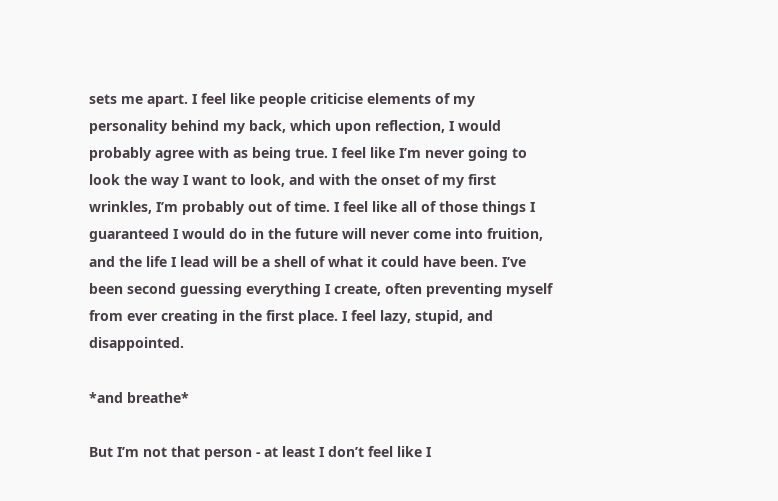sets me apart. I feel like people criticise elements of my personality behind my back, which upon reflection, I would probably agree with as being true. I feel like I’m never going to look the way I want to look, and with the onset of my first wrinkles, I’m probably out of time. I feel like all of those things I guaranteed I would do in the future will never come into fruition, and the life I lead will be a shell of what it could have been. I’ve been second guessing everything I create, often preventing myself from ever creating in the first place. I feel lazy, stupid, and disappointed.

*and breathe*

But I’m not that person - at least I don’t feel like I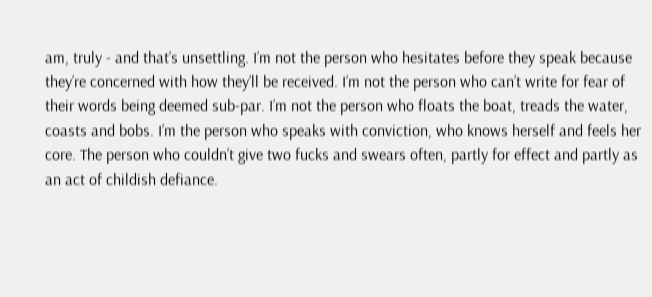am, truly - and that’s unsettling. I’m not the person who hesitates before they speak because they’re concerned with how they’ll be received. I’m not the person who can’t write for fear of their words being deemed sub-par. I’m not the person who floats the boat, treads the water, coasts and bobs. I’m the person who speaks with conviction, who knows herself and feels her core. The person who couldn’t give two fucks and swears often, partly for effect and partly as an act of childish defiance.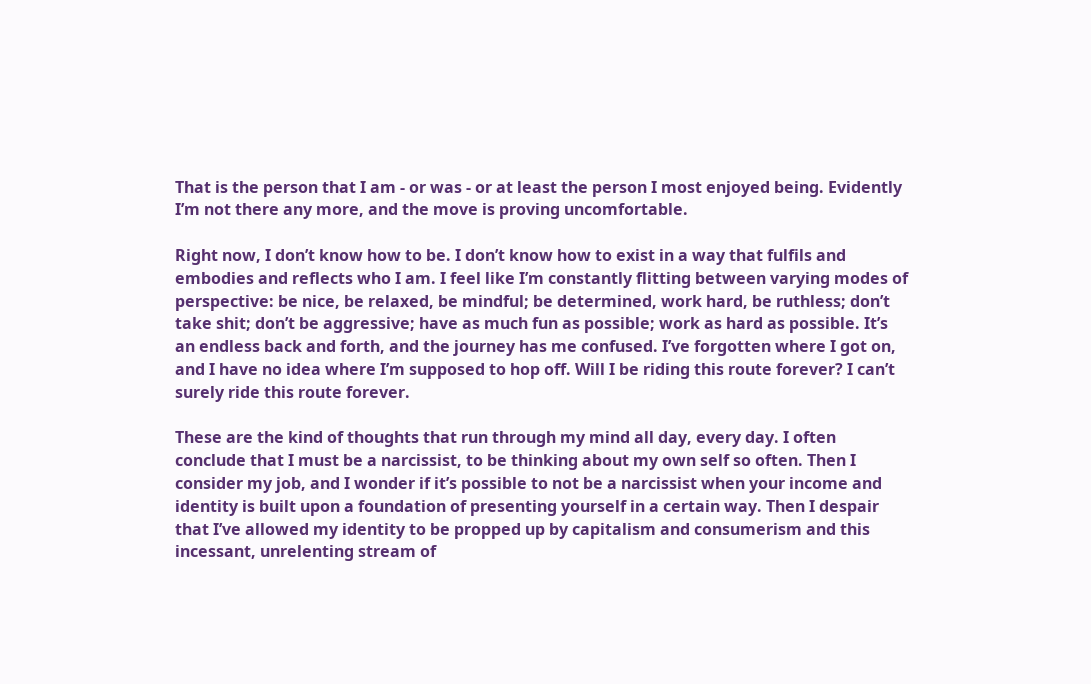That is the person that I am - or was - or at least the person I most enjoyed being. Evidently I’m not there any more, and the move is proving uncomfortable.

Right now, I don’t know how to be. I don’t know how to exist in a way that fulfils and embodies and reflects who I am. I feel like I’m constantly flitting between varying modes of perspective: be nice, be relaxed, be mindful; be determined, work hard, be ruthless; don’t take shit; don’t be aggressive; have as much fun as possible; work as hard as possible. It’s an endless back and forth, and the journey has me confused. I’ve forgotten where I got on, and I have no idea where I’m supposed to hop off. Will I be riding this route forever? I can’t surely ride this route forever.

These are the kind of thoughts that run through my mind all day, every day. I often conclude that I must be a narcissist, to be thinking about my own self so often. Then I consider my job, and I wonder if it’s possible to not be a narcissist when your income and identity is built upon a foundation of presenting yourself in a certain way. Then I despair that I’ve allowed my identity to be propped up by capitalism and consumerism and this incessant, unrelenting stream of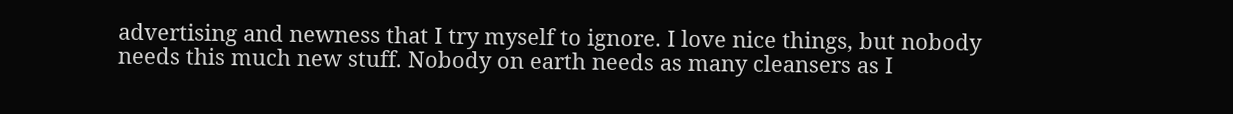advertising and newness that I try myself to ignore. I love nice things, but nobody needs this much new stuff. Nobody on earth needs as many cleansers as I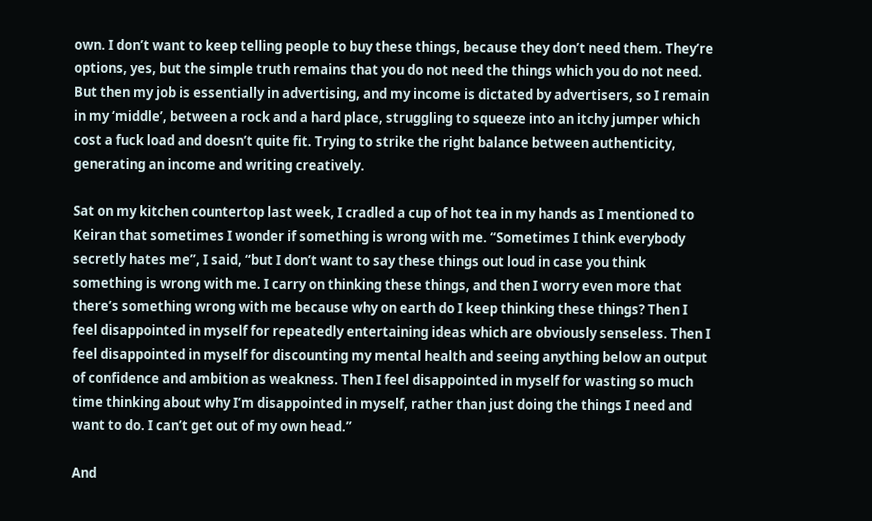own. I don’t want to keep telling people to buy these things, because they don’t need them. They’re options, yes, but the simple truth remains that you do not need the things which you do not need. But then my job is essentially in advertising, and my income is dictated by advertisers, so I remain in my ‘middle’, between a rock and a hard place, struggling to squeeze into an itchy jumper which cost a fuck load and doesn’t quite fit. Trying to strike the right balance between authenticity, generating an income and writing creatively.

Sat on my kitchen countertop last week, I cradled a cup of hot tea in my hands as I mentioned to Keiran that sometimes I wonder if something is wrong with me. “Sometimes I think everybody secretly hates me”, I said, “but I don’t want to say these things out loud in case you think something is wrong with me. I carry on thinking these things, and then I worry even more that there’s something wrong with me because why on earth do I keep thinking these things? Then I feel disappointed in myself for repeatedly entertaining ideas which are obviously senseless. Then I feel disappointed in myself for discounting my mental health and seeing anything below an output of confidence and ambition as weakness. Then I feel disappointed in myself for wasting so much time thinking about why I’m disappointed in myself, rather than just doing the things I need and want to do. I can’t get out of my own head.”

And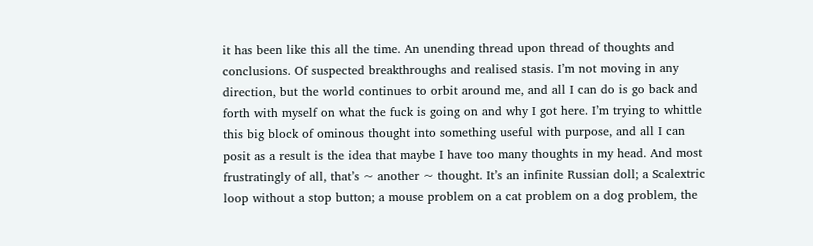it has been like this all the time. An unending thread upon thread of thoughts and conclusions. Of suspected breakthroughs and realised stasis. I’m not moving in any direction, but the world continues to orbit around me, and all I can do is go back and forth with myself on what the fuck is going on and why I got here. I’m trying to whittle this big block of ominous thought into something useful with purpose, and all I can posit as a result is the idea that maybe I have too many thoughts in my head. And most frustratingly of all, that’s ~ another ~ thought. It’s an infinite Russian doll; a Scalextric loop without a stop button; a mouse problem on a cat problem on a dog problem, the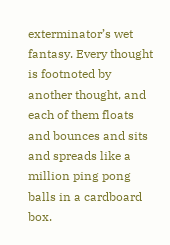exterminator’s wet fantasy. Every thought is footnoted by another thought, and each of them floats and bounces and sits and spreads like a million ping pong balls in a cardboard box.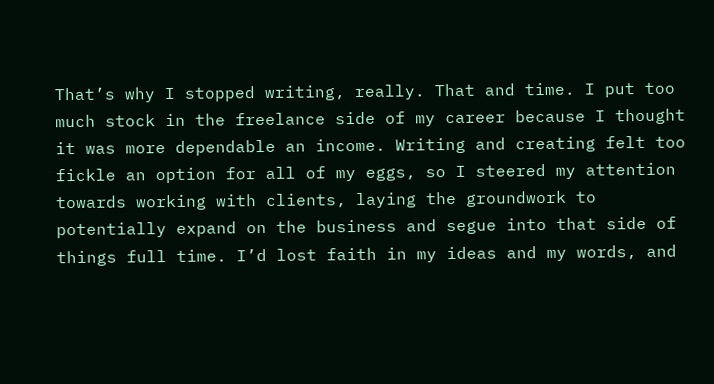That’s why I stopped writing, really. That and time. I put too much stock in the freelance side of my career because I thought it was more dependable an income. Writing and creating felt too fickle an option for all of my eggs, so I steered my attention towards working with clients, laying the groundwork to potentially expand on the business and segue into that side of things full time. I’d lost faith in my ideas and my words, and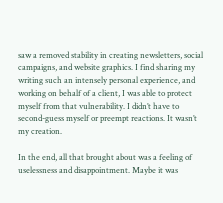saw a removed stability in creating newsletters, social campaigns, and website graphics. I find sharing my writing such an intensely personal experience, and working on behalf of a client, I was able to protect myself from that vulnerability. I didn’t have to second-guess myself or preempt reactions. It wasn’t my creation.

In the end, all that brought about was a feeling of uselessness and disappointment. Maybe it was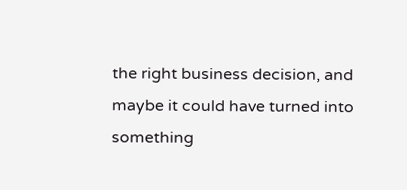the right business decision, and maybe it could have turned into something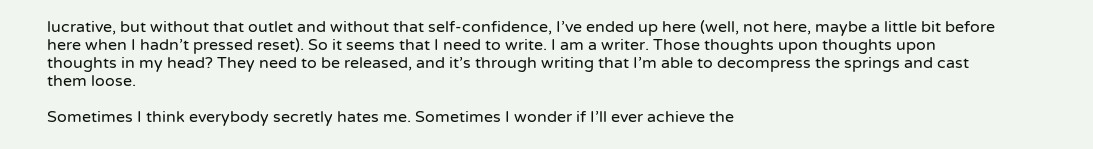lucrative, but without that outlet and without that self-confidence, I’ve ended up here (well, not here, maybe a little bit before here when I hadn’t pressed reset). So it seems that I need to write. I am a writer. Those thoughts upon thoughts upon thoughts in my head? They need to be released, and it’s through writing that I’m able to decompress the springs and cast them loose.

Sometimes I think everybody secretly hates me. Sometimes I wonder if I’ll ever achieve the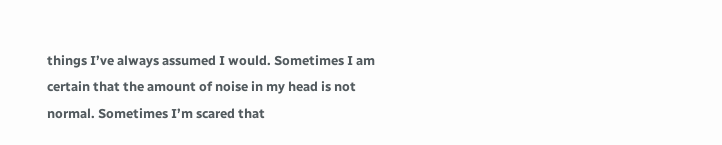things I’ve always assumed I would. Sometimes I am certain that the amount of noise in my head is not normal. Sometimes I’m scared that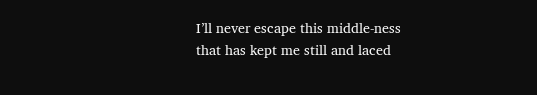I’ll never escape this middle-ness that has kept me still and laced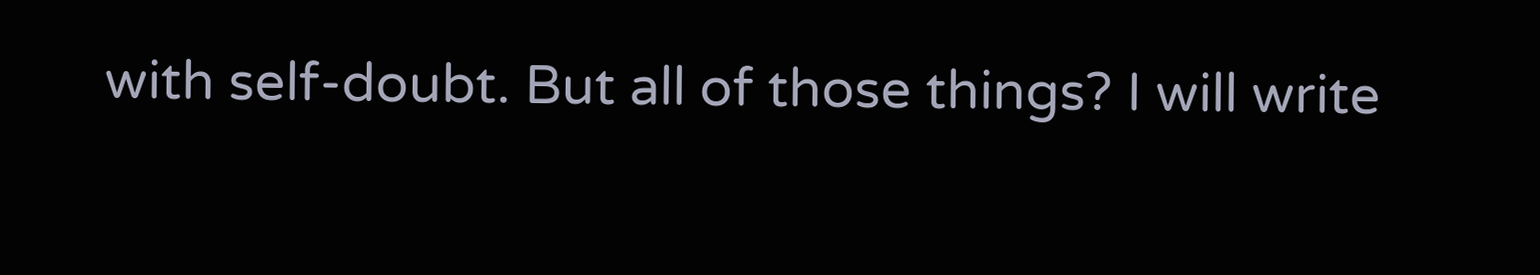with self-doubt. But all of those things? I will write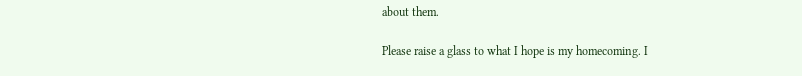about them.

Please raise a glass to what I hope is my homecoming. I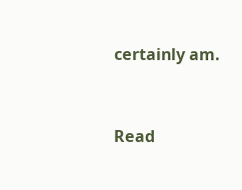certainly am.


Read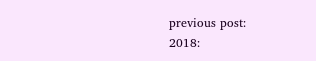previous post:
2018: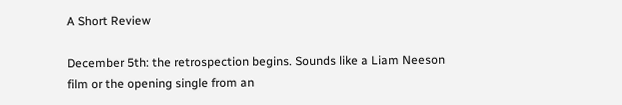A Short Review

December 5th: the retrospection begins. Sounds like a Liam Neeson film or the opening single from an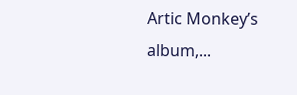Artic Monkey’s album,...